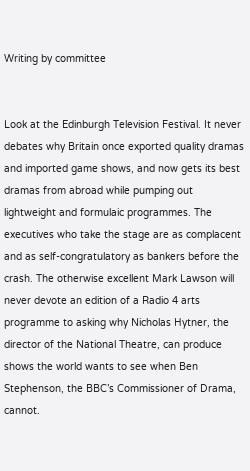Writing by committee


Look at the Edinburgh Television Festival. It never debates why Britain once exported quality dramas and imported game shows, and now gets its best dramas from abroad while pumping out lightweight and formulaic programmes. The executives who take the stage are as complacent and as self-congratulatory as bankers before the crash. The otherwise excellent Mark Lawson will never devote an edition of a Radio 4 arts programme to asking why Nicholas Hytner, the director of the National Theatre, can produce shows the world wants to see when Ben Stephenson, the BBC’s Commissioner of Drama, cannot.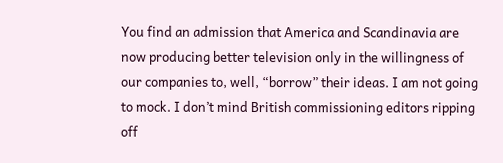You find an admission that America and Scandinavia are now producing better television only in the willingness of our companies to, well, “borrow” their ideas. I am not going to mock. I don’t mind British commissioning editors ripping off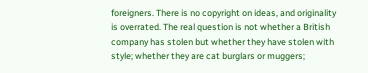foreigners. There is no copyright on ideas, and originality is overrated. The real question is not whether a British company has stolen but whether they have stolen with style; whether they are cat burglars or muggers;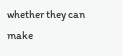whether they can make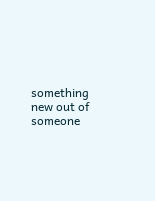something new out of someone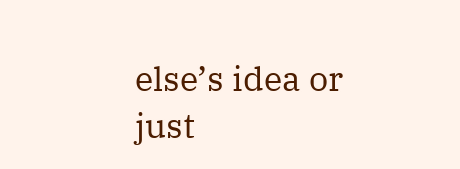else’s idea or just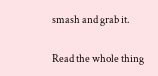smash and grab it.

Read the whole thing